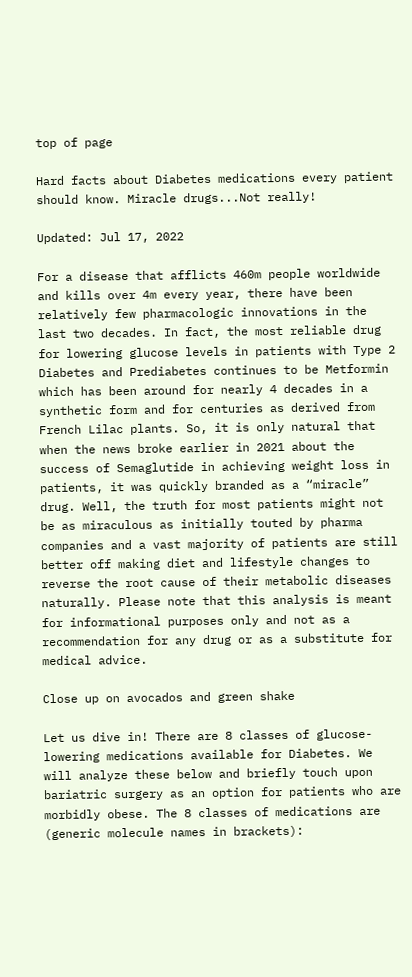top of page

Hard facts about Diabetes medications every patient should know. Miracle drugs...Not really!

Updated: Jul 17, 2022

For a disease that afflicts 460m people worldwide and kills over 4m every year, there have been relatively few pharmacologic innovations in the last two decades. In fact, the most reliable drug for lowering glucose levels in patients with Type 2 Diabetes and Prediabetes continues to be Metformin which has been around for nearly 4 decades in a synthetic form and for centuries as derived from French Lilac plants. So, it is only natural that when the news broke earlier in 2021 about the success of Semaglutide in achieving weight loss in patients, it was quickly branded as a “miracle” drug. Well, the truth for most patients might not be as miraculous as initially touted by pharma companies and a vast majority of patients are still better off making diet and lifestyle changes to reverse the root cause of their metabolic diseases naturally. Please note that this analysis is meant for informational purposes only and not as a recommendation for any drug or as a substitute for medical advice.

Close up on avocados and green shake

Let us dive in! There are 8 classes of glucose-lowering medications available for Diabetes. We will analyze these below and briefly touch upon bariatric surgery as an option for patients who are morbidly obese. The 8 classes of medications are (generic molecule names in brackets):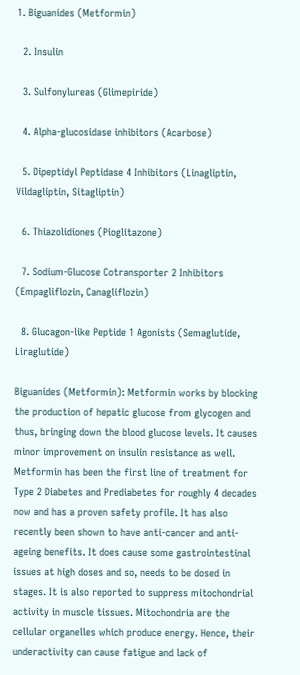1. Biguanides (Metformin)

  2. Insulin

  3. Sulfonylureas (Glimepiride)

  4. Alpha-glucosidase inhibitors (Acarbose)

  5. Dipeptidyl Peptidase 4 Inhibitors (Linagliptin, Vildagliptin, Sitagliptin)

  6. Thiazolidiones (Pioglitazone)

  7. Sodium-Glucose Cotransporter 2 Inhibitors (Empagliflozin, Canagliflozin)

  8. Glucagon-like Peptide 1 Agonists (Semaglutide, Liraglutide)

Biguanides (Metformin): Metformin works by blocking the production of hepatic glucose from glycogen and thus, bringing down the blood glucose levels. It causes minor improvement on insulin resistance as well. Metformin has been the first line of treatment for Type 2 Diabetes and Prediabetes for roughly 4 decades now and has a proven safety profile. It has also recently been shown to have anti-cancer and anti-ageing benefits. It does cause some gastrointestinal issues at high doses and so, needs to be dosed in stages. It is also reported to suppress mitochondrial activity in muscle tissues. Mitochondria are the cellular organelles which produce energy. Hence, their underactivity can cause fatigue and lack of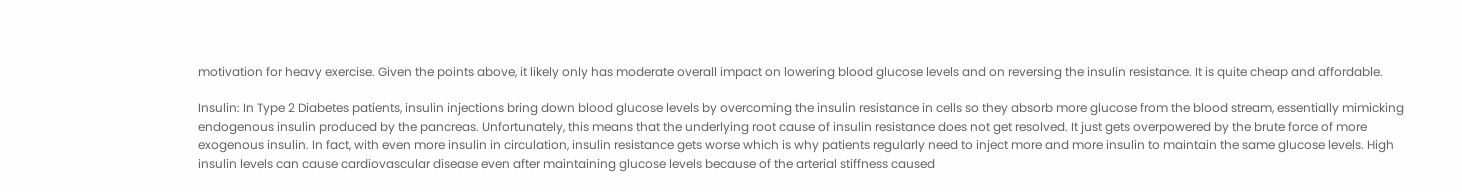motivation for heavy exercise. Given the points above, it likely only has moderate overall impact on lowering blood glucose levels and on reversing the insulin resistance. It is quite cheap and affordable.

Insulin: In Type 2 Diabetes patients, insulin injections bring down blood glucose levels by overcoming the insulin resistance in cells so they absorb more glucose from the blood stream, essentially mimicking endogenous insulin produced by the pancreas. Unfortunately, this means that the underlying root cause of insulin resistance does not get resolved. It just gets overpowered by the brute force of more exogenous insulin. In fact, with even more insulin in circulation, insulin resistance gets worse which is why patients regularly need to inject more and more insulin to maintain the same glucose levels. High insulin levels can cause cardiovascular disease even after maintaining glucose levels because of the arterial stiffness caused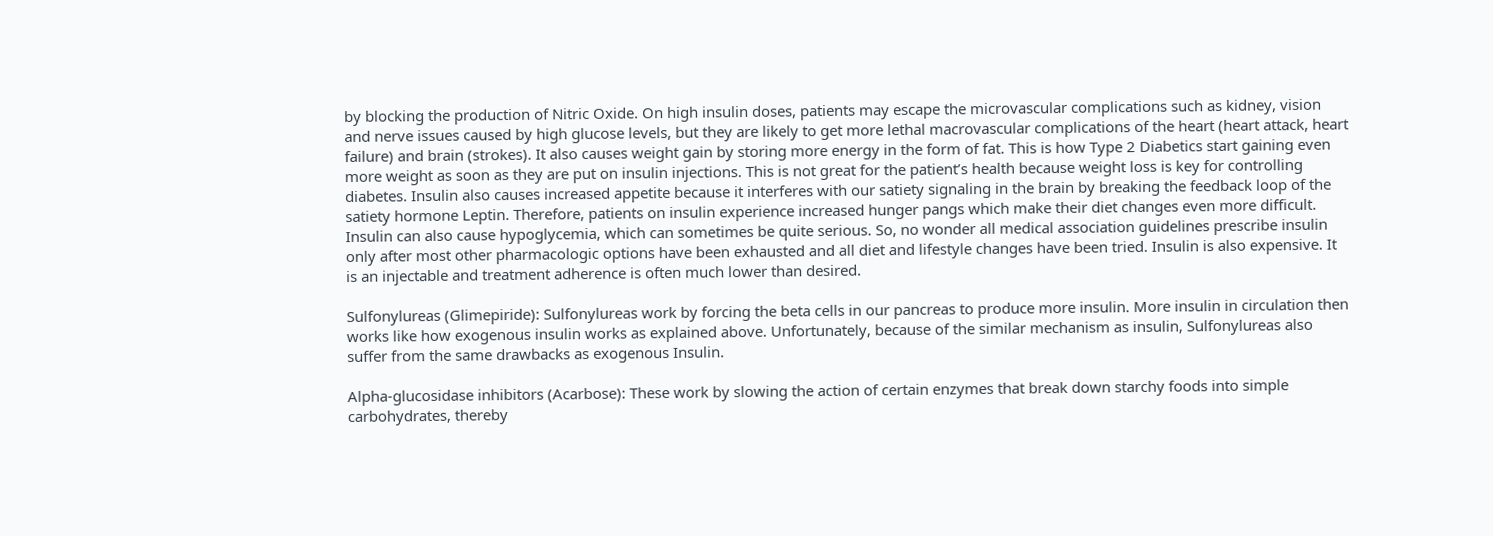by blocking the production of Nitric Oxide. On high insulin doses, patients may escape the microvascular complications such as kidney, vision and nerve issues caused by high glucose levels, but they are likely to get more lethal macrovascular complications of the heart (heart attack, heart failure) and brain (strokes). It also causes weight gain by storing more energy in the form of fat. This is how Type 2 Diabetics start gaining even more weight as soon as they are put on insulin injections. This is not great for the patient’s health because weight loss is key for controlling diabetes. Insulin also causes increased appetite because it interferes with our satiety signaling in the brain by breaking the feedback loop of the satiety hormone Leptin. Therefore, patients on insulin experience increased hunger pangs which make their diet changes even more difficult. Insulin can also cause hypoglycemia, which can sometimes be quite serious. So, no wonder all medical association guidelines prescribe insulin only after most other pharmacologic options have been exhausted and all diet and lifestyle changes have been tried. Insulin is also expensive. It is an injectable and treatment adherence is often much lower than desired.

Sulfonylureas (Glimepiride): Sulfonylureas work by forcing the beta cells in our pancreas to produce more insulin. More insulin in circulation then works like how exogenous insulin works as explained above. Unfortunately, because of the similar mechanism as insulin, Sulfonylureas also suffer from the same drawbacks as exogenous Insulin.

Alpha-glucosidase inhibitors (Acarbose): These work by slowing the action of certain enzymes that break down starchy foods into simple carbohydrates, thereby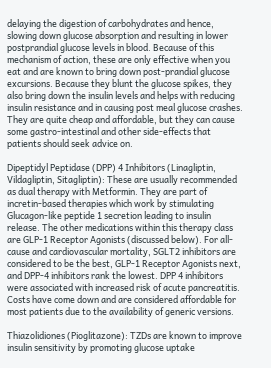delaying the digestion of carbohydrates and hence, slowing down glucose absorption and resulting in lower postprandial glucose levels in blood. Because of this mechanism of action, these are only effective when you eat and are known to bring down post-prandial glucose excursions. Because they blunt the glucose spikes, they also bring down the insulin levels and helps with reducing insulin resistance and in causing post meal glucose crashes. They are quite cheap and affordable, but they can cause some gastro-intestinal and other side-effects that patients should seek advice on.

Dipeptidyl Peptidase (DPP) 4 Inhibitors (Linagliptin, Vildagliptin, Sitagliptin): These are usually recommended as dual therapy with Metformin. They are part of incretin-based therapies which work by stimulating Glucagon-like peptide 1 secretion leading to insulin release. The other medications within this therapy class are GLP-1 Receptor Agonists (discussed below). For all-cause and cardiovascular mortality, SGLT2 inhibitors are considered to be the best, GLP-1 Receptor Agonists next, and DPP-4 inhibitors rank the lowest. DPP 4 inhibitors were associated with increased risk of acute pancreatitis. Costs have come down and are considered affordable for most patients due to the availability of generic versions.

Thiazolidiones (Pioglitazone): TZDs are known to improve insulin sensitivity by promoting glucose uptake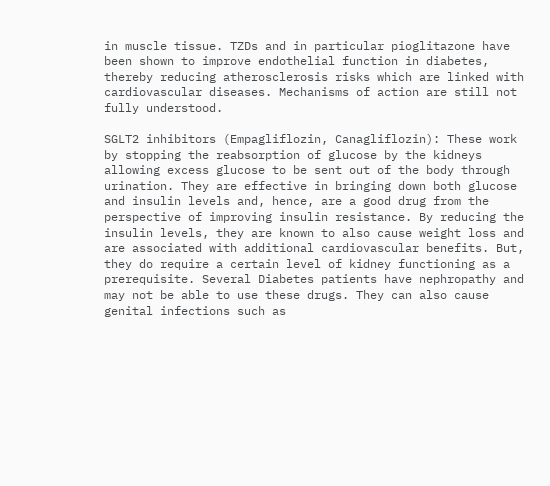in muscle tissue. TZDs and in particular pioglitazone have been shown to improve endothelial function in diabetes, thereby reducing atherosclerosis risks which are linked with cardiovascular diseases. Mechanisms of action are still not fully understood.

SGLT2 inhibitors (Empagliflozin, Canagliflozin): These work by stopping the reabsorption of glucose by the kidneys allowing excess glucose to be sent out of the body through urination. They are effective in bringing down both glucose and insulin levels and, hence, are a good drug from the perspective of improving insulin resistance. By reducing the insulin levels, they are known to also cause weight loss and are associated with additional cardiovascular benefits. But, they do require a certain level of kidney functioning as a prerequisite. Several Diabetes patients have nephropathy and may not be able to use these drugs. They can also cause genital infections such as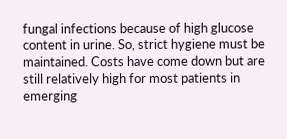fungal infections because of high glucose content in urine. So, strict hygiene must be maintained. Costs have come down but are still relatively high for most patients in emerging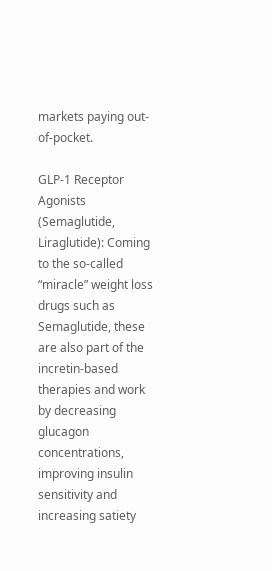markets paying out-of-pocket.

GLP-1 Receptor Agonists (Semaglutide, Liraglutide): Coming to the so-called “miracle” weight loss drugs such as Semaglutide, these are also part of the incretin-based therapies and work by decreasing glucagon concentrations, improving insulin sensitivity and increasing satiety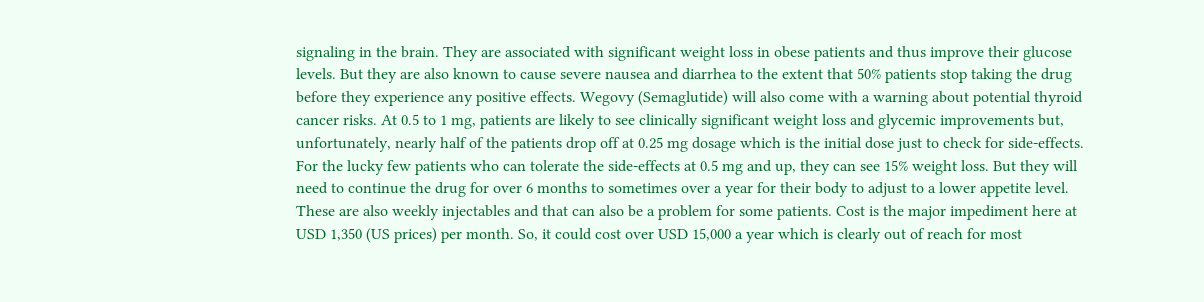signaling in the brain. They are associated with significant weight loss in obese patients and thus improve their glucose levels. But they are also known to cause severe nausea and diarrhea to the extent that 50% patients stop taking the drug before they experience any positive effects. Wegovy (Semaglutide) will also come with a warning about potential thyroid cancer risks. At 0.5 to 1 mg, patients are likely to see clinically significant weight loss and glycemic improvements but, unfortunately, nearly half of the patients drop off at 0.25 mg dosage which is the initial dose just to check for side-effects. For the lucky few patients who can tolerate the side-effects at 0.5 mg and up, they can see 15% weight loss. But they will need to continue the drug for over 6 months to sometimes over a year for their body to adjust to a lower appetite level. These are also weekly injectables and that can also be a problem for some patients. Cost is the major impediment here at USD 1,350 (US prices) per month. So, it could cost over USD 15,000 a year which is clearly out of reach for most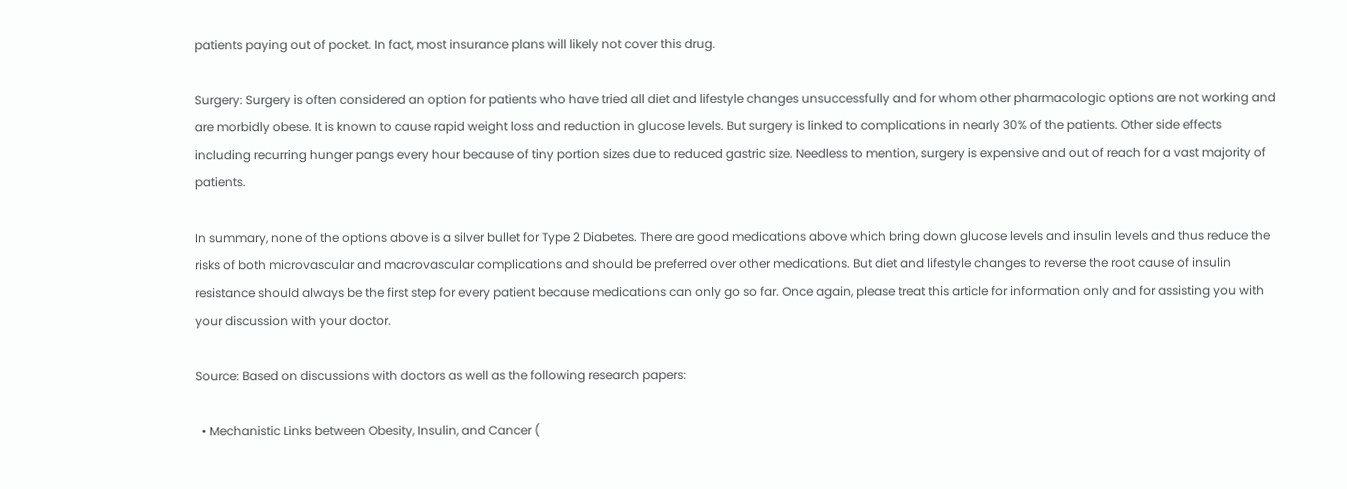patients paying out of pocket. In fact, most insurance plans will likely not cover this drug.

Surgery: Surgery is often considered an option for patients who have tried all diet and lifestyle changes unsuccessfully and for whom other pharmacologic options are not working and are morbidly obese. It is known to cause rapid weight loss and reduction in glucose levels. But surgery is linked to complications in nearly 30% of the patients. Other side effects including recurring hunger pangs every hour because of tiny portion sizes due to reduced gastric size. Needless to mention, surgery is expensive and out of reach for a vast majority of patients.

In summary, none of the options above is a silver bullet for Type 2 Diabetes. There are good medications above which bring down glucose levels and insulin levels and thus reduce the risks of both microvascular and macrovascular complications and should be preferred over other medications. But diet and lifestyle changes to reverse the root cause of insulin resistance should always be the first step for every patient because medications can only go so far. Once again, please treat this article for information only and for assisting you with your discussion with your doctor.

Source: Based on discussions with doctors as well as the following research papers:

  • Mechanistic Links between Obesity, Insulin, and Cancer (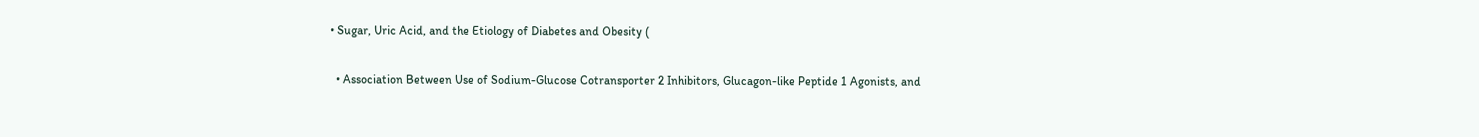• Sugar, Uric Acid, and the Etiology of Diabetes and Obesity (

  • Association Between Use of Sodium-Glucose Cotransporter 2 Inhibitors, Glucagon-like Peptide 1 Agonists, and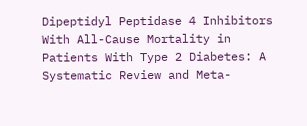Dipeptidyl Peptidase 4 Inhibitors With All-Cause Mortality in Patients With Type 2 Diabetes: A Systematic Review and Meta-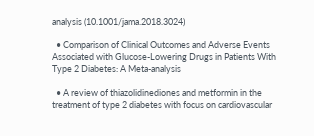analysis (10.1001/jama.2018.3024)

  • Comparison of Clinical Outcomes and Adverse Events Associated with Glucose-Lowering Drugs in Patients With Type 2 Diabetes: A Meta-analysis

  • A review of thiazolidinediones and metformin in the treatment of type 2 diabetes with focus on cardiovascular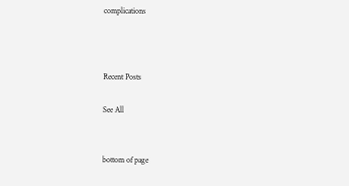complications



Recent Posts

See All


bottom of page